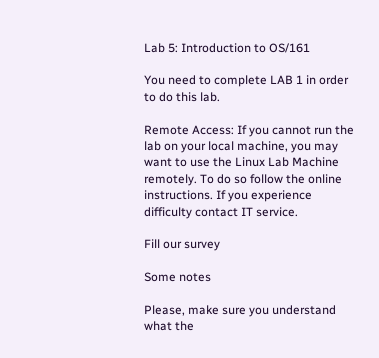Lab 5: Introduction to OS/161

You need to complete LAB 1 in order to do this lab.

Remote Access: If you cannot run the lab on your local machine, you may want to use the Linux Lab Machine remotely. To do so follow the online instructions. If you experience difficulty contact IT service.

Fill our survey

Some notes

Please, make sure you understand what the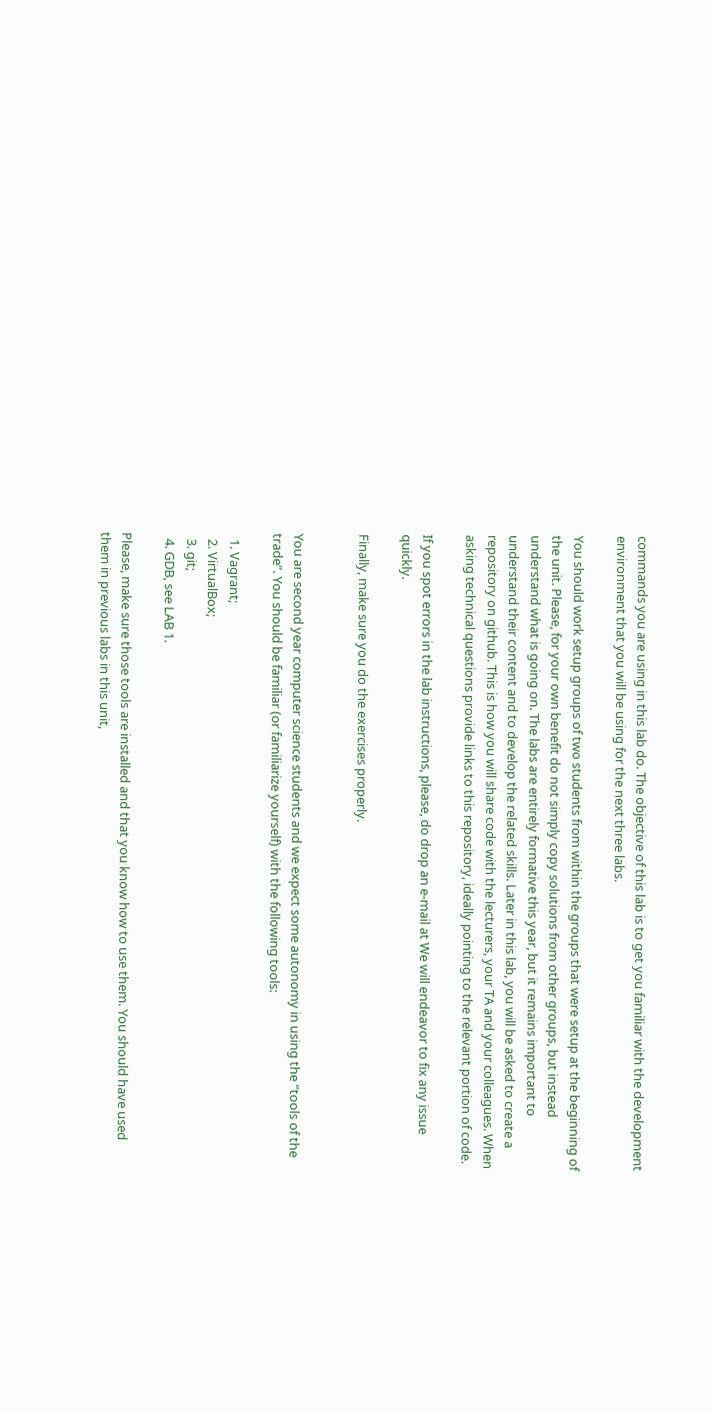commands you are using in this lab do. The objective of this lab is to get you familiar with the development environment that you will be using for the next three labs.

You should work setup groups of two students from within the groups that were setup at the beginning of the unit. Please, for your own benefit do not simply copy solutions from other groups, but instead understand what is going on. The labs are entirely formative this year, but it remains important to understand their content and to develop the related skills. Later in this lab, you will be asked to create a repository on github. This is how you will share code with the lecturers, your TA and your colleagues. When asking technical questions provide links to this repository, ideally pointing to the relevant portion of code.

If you spot errors in the lab instructions, please, do drop an e-mail at We will endeavor to fix any issue quickly.

Finally, make sure you do the exercises properly.


You are second year computer science students and we expect some autonomy in using the “tools of the trade”. You should be familiar (or familiarize yourself) with the following tools:

  1. Vagrant;
  2. VirtualBox;
  3. git;
  4. GDB, see LAB 1.

Please, make sure those tools are installed and that you know how to use them. You should have used them in previous labs in this unit,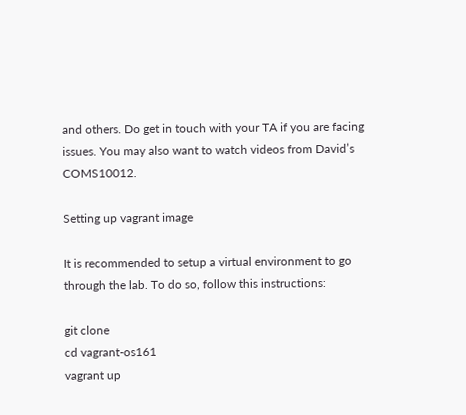and others. Do get in touch with your TA if you are facing issues. You may also want to watch videos from David’s COMS10012.

Setting up vagrant image

It is recommended to setup a virtual environment to go through the lab. To do so, follow this instructions:

git clone
cd vagrant-os161
vagrant up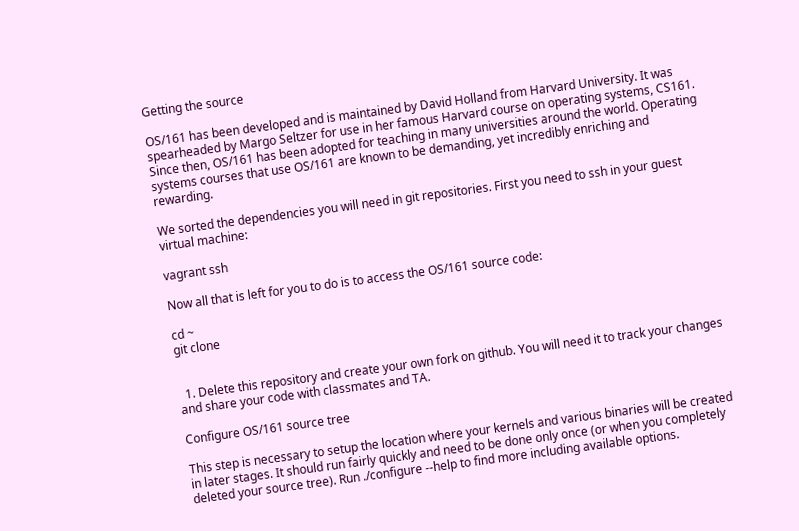Getting the source

OS/161 has been developed and is maintained by David Holland from Harvard University. It was spearheaded by Margo Seltzer for use in her famous Harvard course on operating systems, CS161. Since then, OS/161 has been adopted for teaching in many universities around the world. Operating systems courses that use OS/161 are known to be demanding, yet incredibly enriching and rewarding.

We sorted the dependencies you will need in git repositories. First you need to ssh in your guest virtual machine:

vagrant ssh

Now all that is left for you to do is to access the OS/161 source code:

cd ~
git clone


  1. Delete this repository and create your own fork on github. You will need it to track your changes and share your code with classmates and TA.

Configure OS/161 source tree

This step is necessary to setup the location where your kernels and various binaries will be created in later stages. It should run fairly quickly and need to be done only once (or when you completely deleted your source tree). Run ./configure --help to find more including available options.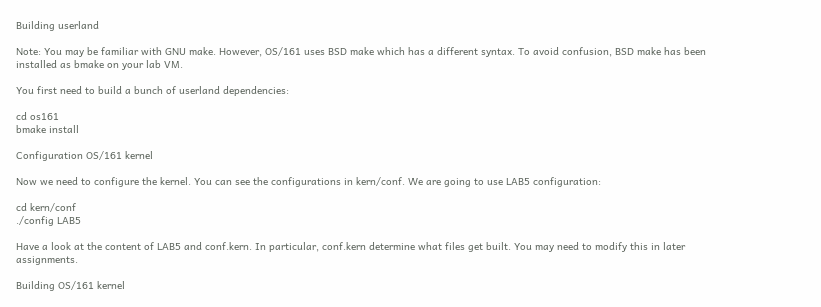Building userland

Note: You may be familiar with GNU make. However, OS/161 uses BSD make which has a different syntax. To avoid confusion, BSD make has been installed as bmake on your lab VM.

You first need to build a bunch of userland dependencies:

cd os161
bmake install

Configuration OS/161 kernel

Now we need to configure the kernel. You can see the configurations in kern/conf. We are going to use LAB5 configuration:

cd kern/conf
./config LAB5

Have a look at the content of LAB5 and conf.kern. In particular, conf.kern determine what files get built. You may need to modify this in later assignments.

Building OS/161 kernel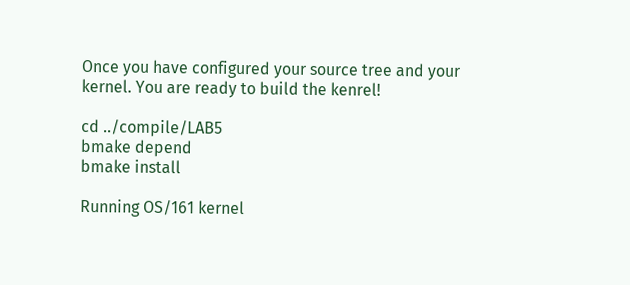Once you have configured your source tree and your kernel. You are ready to build the kenrel!

cd ../compile/LAB5
bmake depend
bmake install

Running OS/161 kernel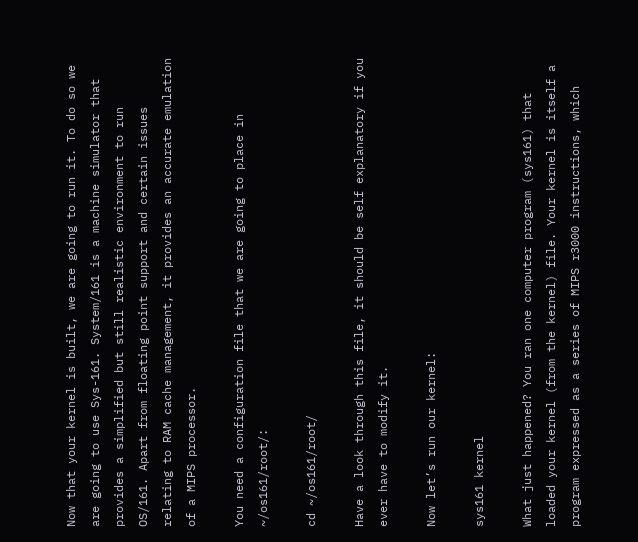Now that your kernel is built, we are going to run it. To do so we are going to use Sys-161. System/161 is a machine simulator that provides a simplified but still realistic environment to run OS/161. Apart from floating point support and certain issues relating to RAM cache management, it provides an accurate emulation of a MIPS processor.

You need a configuration file that we are going to place in ~/os161/root/:

cd ~/os161/root/

Have a look through this file, it should be self explanatory if you ever have to modify it.

Now let’s run our kernel:

sys161 kernel

What just happened? You ran one computer program (sys161) that loaded your kernel (from the kernel) file. Your kernel is itself a program expressed as a series of MIPS r3000 instructions, which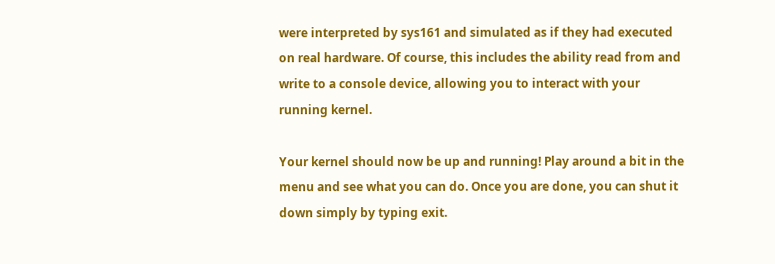were interpreted by sys161 and simulated as if they had executed on real hardware. Of course, this includes the ability read from and write to a console device, allowing you to interact with your running kernel.

Your kernel should now be up and running! Play around a bit in the menu and see what you can do. Once you are done, you can shut it down simply by typing exit.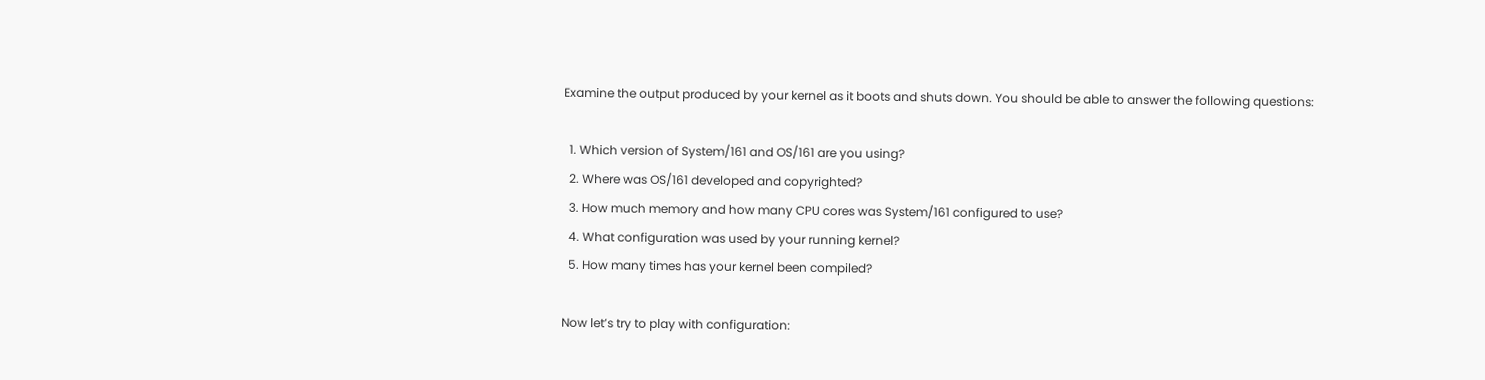Examine the output produced by your kernel as it boots and shuts down. You should be able to answer the following questions:

  1. Which version of System/161 and OS/161 are you using?
  2. Where was OS/161 developed and copyrighted?
  3. How much memory and how many CPU cores was System/161 configured to use?
  4. What configuration was used by your running kernel?
  5. How many times has your kernel been compiled?

Now let’s try to play with configuration: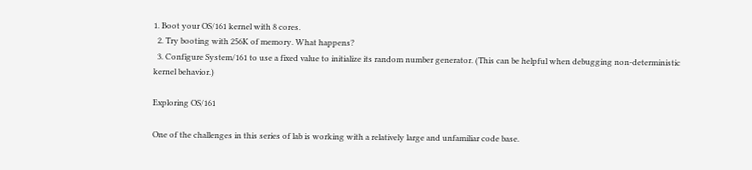1. Boot your OS/161 kernel with 8 cores.
  2. Try booting with 256K of memory. What happens?
  3. Configure System/161 to use a fixed value to initialize its random number generator. (This can be helpful when debugging non-deterministic kernel behavior.)

Exploring OS/161

One of the challenges in this series of lab is working with a relatively large and unfamiliar code base.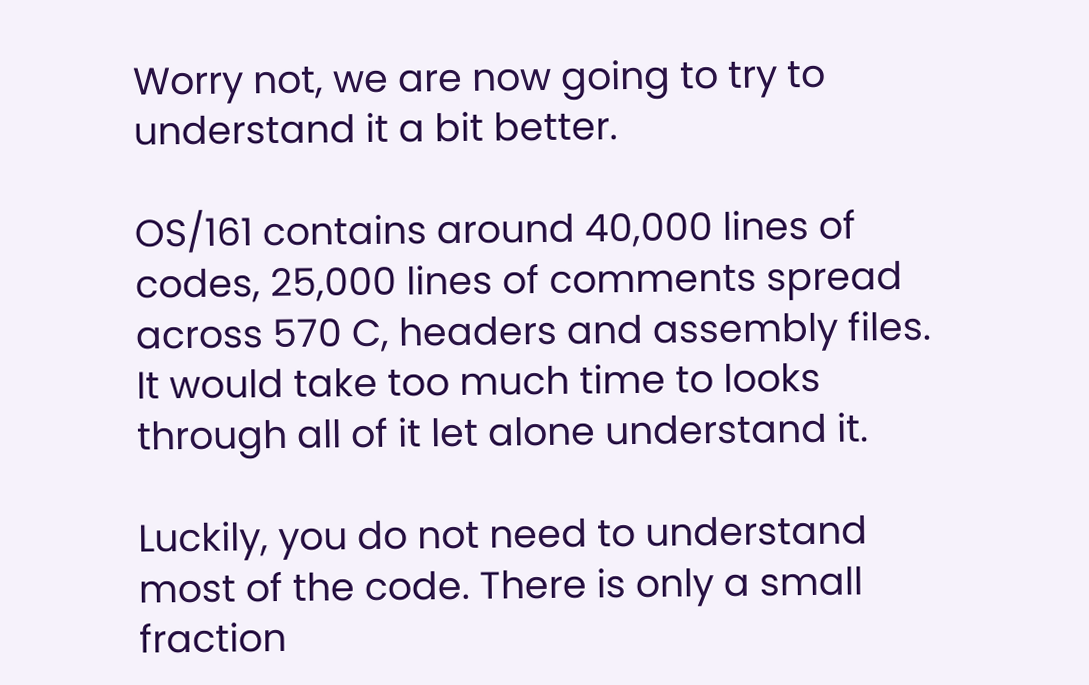Worry not, we are now going to try to understand it a bit better.

OS/161 contains around 40,000 lines of codes, 25,000 lines of comments spread across 570 C, headers and assembly files. It would take too much time to looks through all of it let alone understand it.

Luckily, you do not need to understand most of the code. There is only a small fraction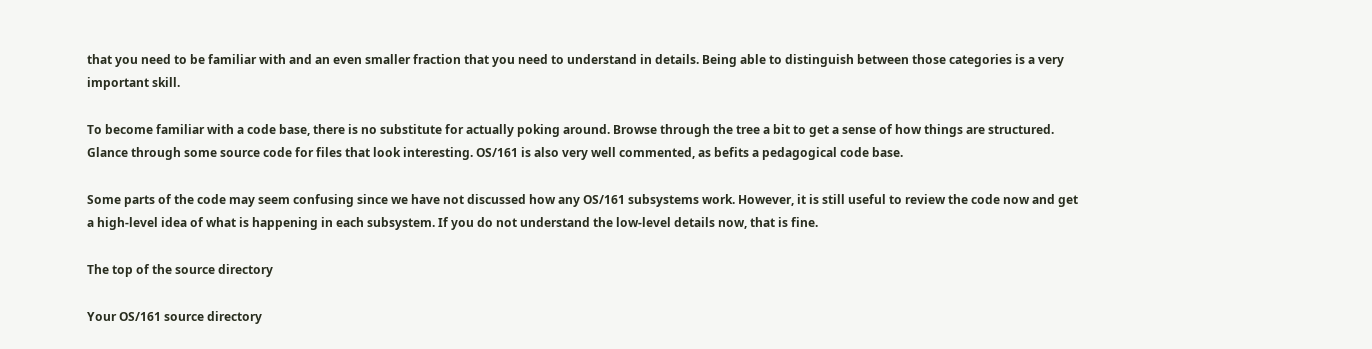that you need to be familiar with and an even smaller fraction that you need to understand in details. Being able to distinguish between those categories is a very important skill.

To become familiar with a code base, there is no substitute for actually poking around. Browse through the tree a bit to get a sense of how things are structured. Glance through some source code for files that look interesting. OS/161 is also very well commented, as befits a pedagogical code base.

Some parts of the code may seem confusing since we have not discussed how any OS/161 subsystems work. However, it is still useful to review the code now and get a high-level idea of what is happening in each subsystem. If you do not understand the low-level details now, that is fine.

The top of the source directory

Your OS/161 source directory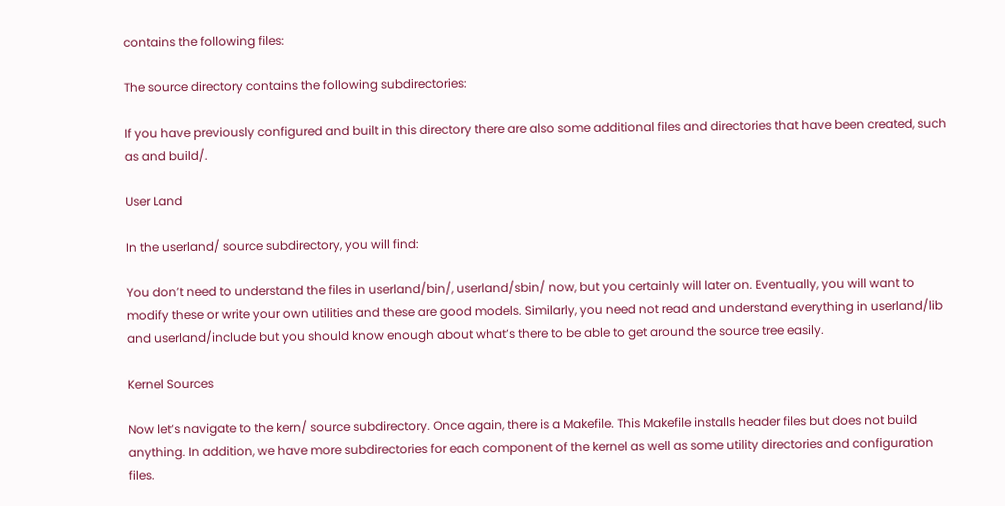contains the following files:

The source directory contains the following subdirectories:

If you have previously configured and built in this directory there are also some additional files and directories that have been created, such as and build/.

User Land

In the userland/ source subdirectory, you will find:

You don’t need to understand the files in userland/bin/, userland/sbin/ now, but you certainly will later on. Eventually, you will want to modify these or write your own utilities and these are good models. Similarly, you need not read and understand everything in userland/lib and userland/include but you should know enough about what’s there to be able to get around the source tree easily.

Kernel Sources

Now let’s navigate to the kern/ source subdirectory. Once again, there is a Makefile. This Makefile installs header files but does not build anything. In addition, we have more subdirectories for each component of the kernel as well as some utility directories and configuration files.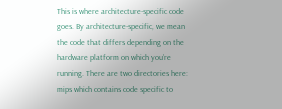This is where architecture-specific code goes. By architecture-specific, we mean the code that differs depending on the hardware platform on which you’re running. There are two directories here: mips which contains code specific to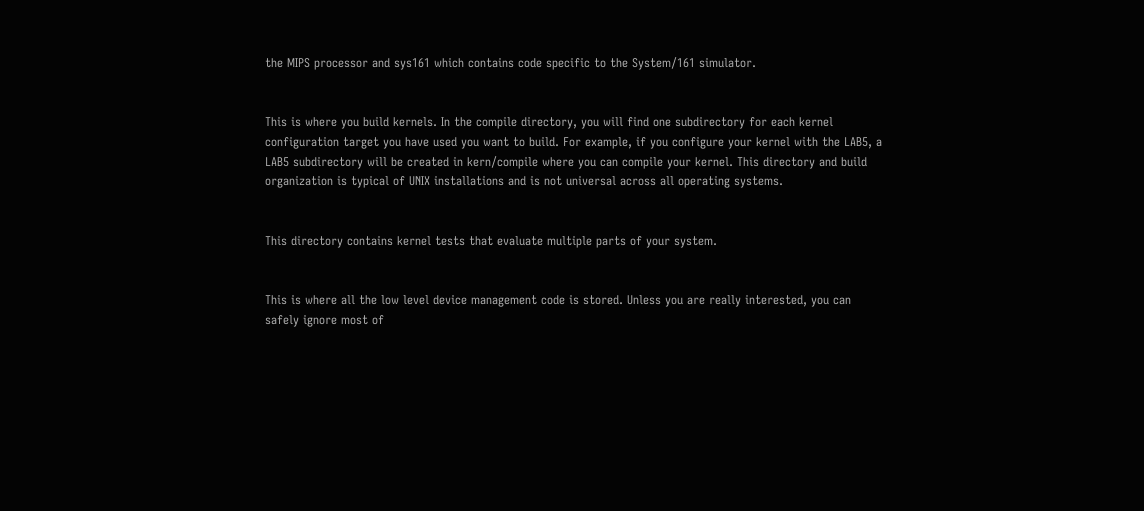the MIPS processor and sys161 which contains code specific to the System/161 simulator.


This is where you build kernels. In the compile directory, you will find one subdirectory for each kernel configuration target you have used you want to build. For example, if you configure your kernel with the LAB5, a LAB5 subdirectory will be created in kern/compile where you can compile your kernel. This directory and build organization is typical of UNIX installations and is not universal across all operating systems.


This directory contains kernel tests that evaluate multiple parts of your system.


This is where all the low level device management code is stored. Unless you are really interested, you can safely ignore most of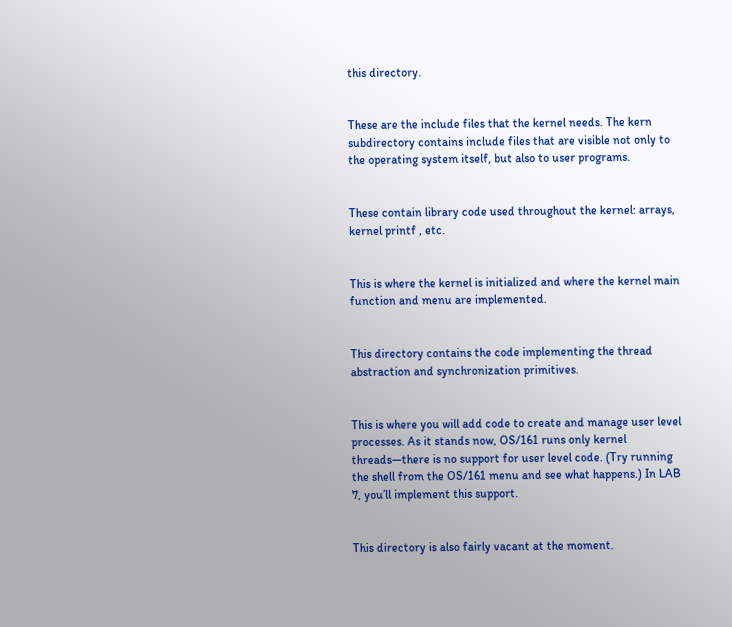this directory.


These are the include files that the kernel needs. The kern subdirectory contains include files that are visible not only to the operating system itself, but also to user programs.


These contain library code used throughout the kernel: arrays, kernel printf , etc.


This is where the kernel is initialized and where the kernel main function and menu are implemented.


This directory contains the code implementing the thread abstraction and synchronization primitives.


This is where you will add code to create and manage user level processes. As it stands now, OS/161 runs only kernel threads—there is no support for user level code. (Try running the shell from the OS/161 menu and see what happens.) In LAB 7, you’ll implement this support.


This directory is also fairly vacant at the moment.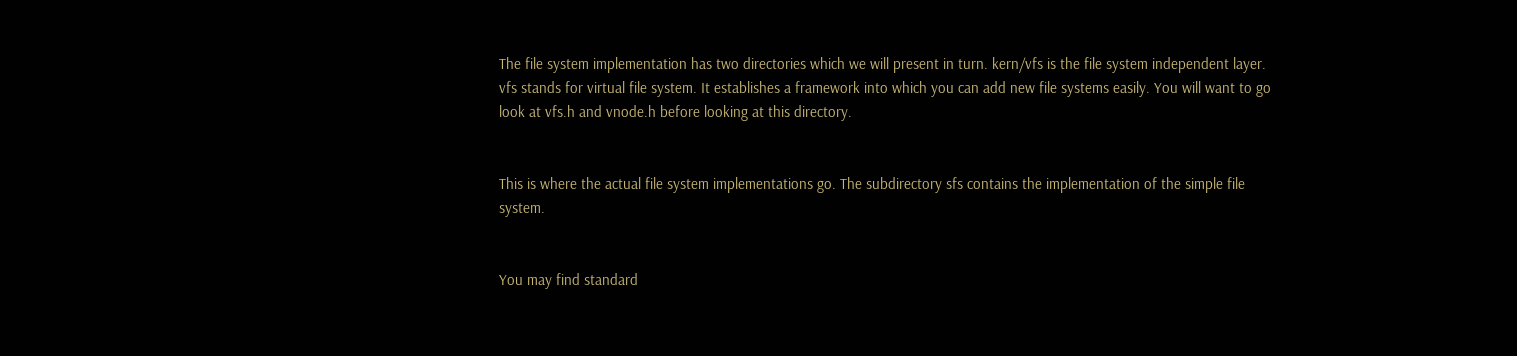The file system implementation has two directories which we will present in turn. kern/vfs is the file system independent layer. vfs stands for virtual file system. It establishes a framework into which you can add new file systems easily. You will want to go look at vfs.h and vnode.h before looking at this directory.


This is where the actual file system implementations go. The subdirectory sfs contains the implementation of the simple file system.


You may find standard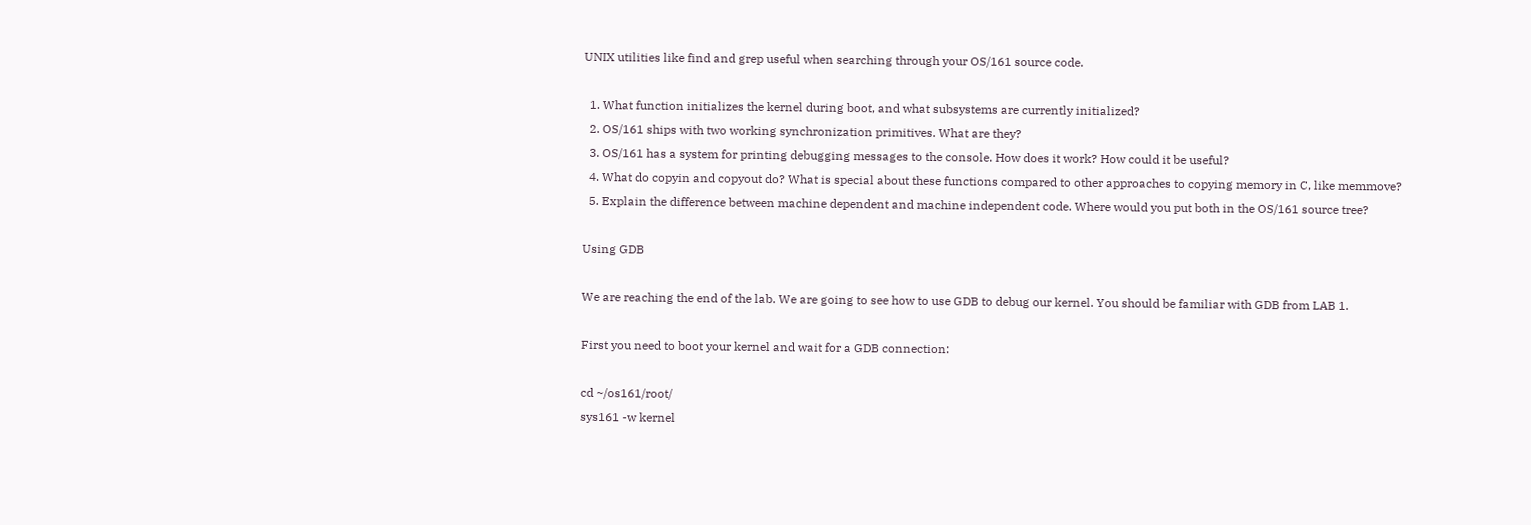UNIX utilities like find and grep useful when searching through your OS/161 source code.

  1. What function initializes the kernel during boot, and what subsystems are currently initialized?
  2. OS/161 ships with two working synchronization primitives. What are they?
  3. OS/161 has a system for printing debugging messages to the console. How does it work? How could it be useful?
  4. What do copyin and copyout do? What is special about these functions compared to other approaches to copying memory in C, like memmove?
  5. Explain the difference between machine dependent and machine independent code. Where would you put both in the OS/161 source tree?

Using GDB

We are reaching the end of the lab. We are going to see how to use GDB to debug our kernel. You should be familiar with GDB from LAB 1.

First you need to boot your kernel and wait for a GDB connection:

cd ~/os161/root/
sys161 -w kernel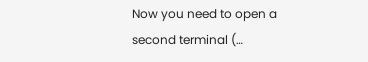Now you need to open a second terminal (…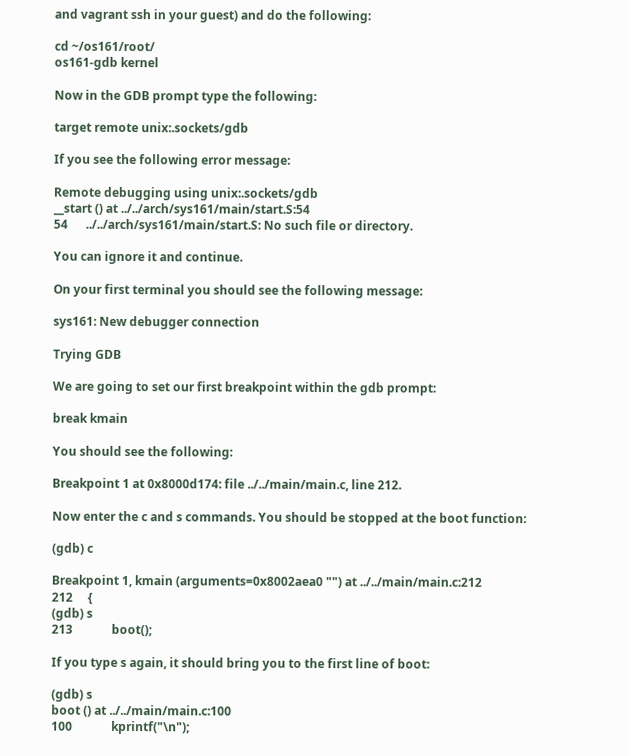and vagrant ssh in your guest) and do the following:

cd ~/os161/root/
os161-gdb kernel

Now in the GDB prompt type the following:

target remote unix:.sockets/gdb

If you see the following error message:

Remote debugging using unix:.sockets/gdb
__start () at ../../arch/sys161/main/start.S:54
54      ../../arch/sys161/main/start.S: No such file or directory.

You can ignore it and continue.

On your first terminal you should see the following message:

sys161: New debugger connection

Trying GDB

We are going to set our first breakpoint within the gdb prompt:

break kmain

You should see the following:

Breakpoint 1 at 0x8000d174: file ../../main/main.c, line 212.

Now enter the c and s commands. You should be stopped at the boot function:

(gdb) c

Breakpoint 1, kmain (arguments=0x8002aea0 "") at ../../main/main.c:212
212     {
(gdb) s
213             boot();

If you type s again, it should bring you to the first line of boot:

(gdb) s
boot () at ../../main/main.c:100
100             kprintf("\n");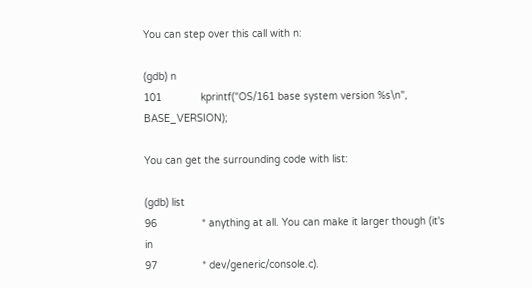You can step over this call with n:

(gdb) n
101             kprintf("OS/161 base system version %s\n", BASE_VERSION);

You can get the surrounding code with list:

(gdb) list
96               * anything at all. You can make it larger though (it's in
97               * dev/generic/console.c).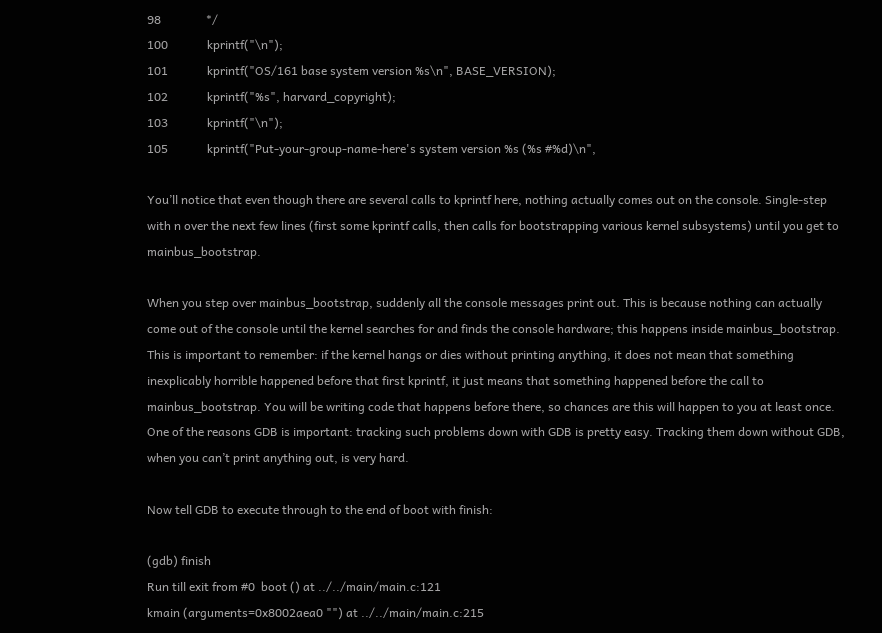98               */
100             kprintf("\n");
101             kprintf("OS/161 base system version %s\n", BASE_VERSION);
102             kprintf("%s", harvard_copyright);
103             kprintf("\n");
105             kprintf("Put-your-group-name-here's system version %s (%s #%d)\n",

You’ll notice that even though there are several calls to kprintf here, nothing actually comes out on the console. Single-step with n over the next few lines (first some kprintf calls, then calls for bootstrapping various kernel subsystems) until you get to mainbus_bootstrap.

When you step over mainbus_bootstrap, suddenly all the console messages print out. This is because nothing can actually come out of the console until the kernel searches for and finds the console hardware; this happens inside mainbus_bootstrap. This is important to remember: if the kernel hangs or dies without printing anything, it does not mean that something inexplicably horrible happened before that first kprintf, it just means that something happened before the call to mainbus_bootstrap. You will be writing code that happens before there, so chances are this will happen to you at least once. One of the reasons GDB is important: tracking such problems down with GDB is pretty easy. Tracking them down without GDB, when you can’t print anything out, is very hard.

Now tell GDB to execute through to the end of boot with finish:

(gdb) finish
Run till exit from #0  boot () at ../../main/main.c:121
kmain (arguments=0x8002aea0 "") at ../../main/main.c:215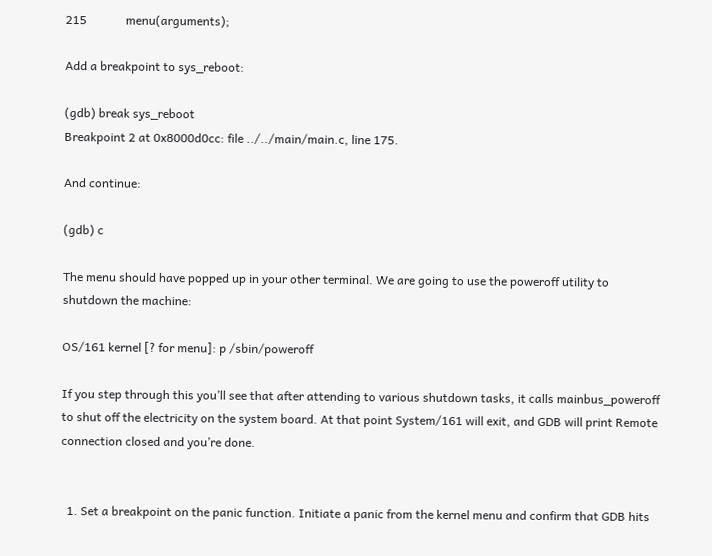215             menu(arguments);

Add a breakpoint to sys_reboot:

(gdb) break sys_reboot
Breakpoint 2 at 0x8000d0cc: file ../../main/main.c, line 175.

And continue:

(gdb) c

The menu should have popped up in your other terminal. We are going to use the poweroff utility to shutdown the machine:

OS/161 kernel [? for menu]: p /sbin/poweroff

If you step through this you’ll see that after attending to various shutdown tasks, it calls mainbus_poweroff to shut off the electricity on the system board. At that point System/161 will exit, and GDB will print Remote connection closed and you’re done.


  1. Set a breakpoint on the panic function. Initiate a panic from the kernel menu and confirm that GDB hits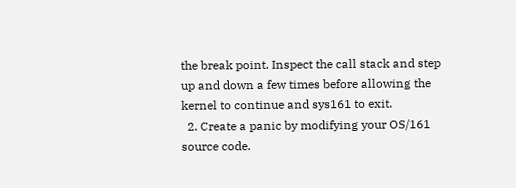the break point. Inspect the call stack and step up and down a few times before allowing the kernel to continue and sys161 to exit.
  2. Create a panic by modifying your OS/161 source code.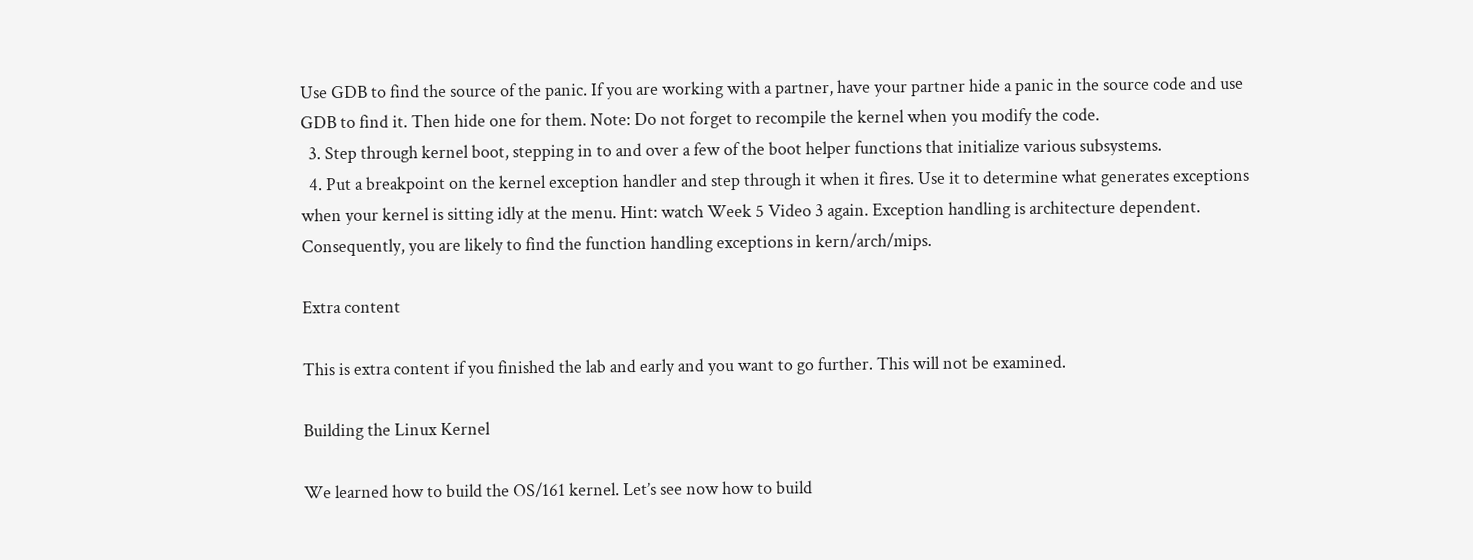Use GDB to find the source of the panic. If you are working with a partner, have your partner hide a panic in the source code and use GDB to find it. Then hide one for them. Note: Do not forget to recompile the kernel when you modify the code.
  3. Step through kernel boot, stepping in to and over a few of the boot helper functions that initialize various subsystems.
  4. Put a breakpoint on the kernel exception handler and step through it when it fires. Use it to determine what generates exceptions when your kernel is sitting idly at the menu. Hint: watch Week 5 Video 3 again. Exception handling is architecture dependent. Consequently, you are likely to find the function handling exceptions in kern/arch/mips.

Extra content

This is extra content if you finished the lab and early and you want to go further. This will not be examined.

Building the Linux Kernel

We learned how to build the OS/161 kernel. Let’s see now how to build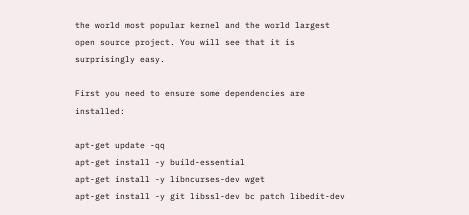the world most popular kernel and the world largest open source project. You will see that it is surprisingly easy.

First you need to ensure some dependencies are installed:

apt-get update -qq
apt-get install -y build-essential
apt-get install -y libncurses-dev wget
apt-get install -y git libssl-dev bc patch libedit-dev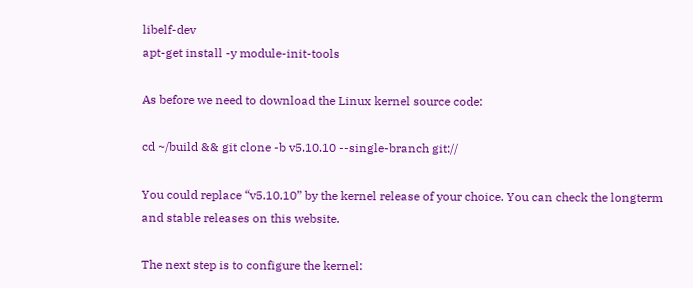libelf-dev
apt-get install -y module-init-tools

As before we need to download the Linux kernel source code:

cd ~/build && git clone -b v5.10.10 --single-branch git://

You could replace “v5.10.10” by the kernel release of your choice. You can check the longterm and stable releases on this website.

The next step is to configure the kernel: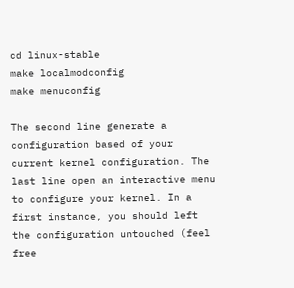cd linux-stable
make localmodconfig
make menuconfig

The second line generate a configuration based of your current kernel configuration. The last line open an interactive menu to configure your kernel. In a first instance, you should left the configuration untouched (feel free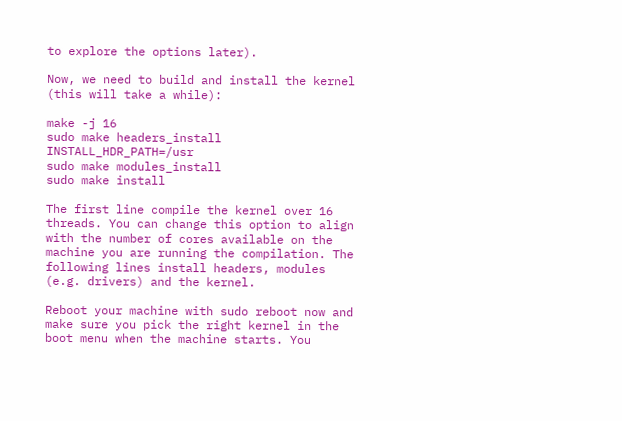to explore the options later).

Now, we need to build and install the kernel (this will take a while):

make -j 16
sudo make headers_install INSTALL_HDR_PATH=/usr
sudo make modules_install
sudo make install

The first line compile the kernel over 16 threads. You can change this option to align with the number of cores available on the machine you are running the compilation. The following lines install headers, modules (e.g. drivers) and the kernel.

Reboot your machine with sudo reboot now and make sure you pick the right kernel in the boot menu when the machine starts. You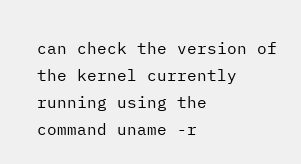can check the version of the kernel currently running using the command uname -r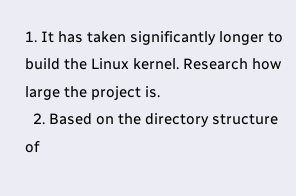1. It has taken significantly longer to build the Linux kernel. Research how large the project is.
  2. Based on the directory structure of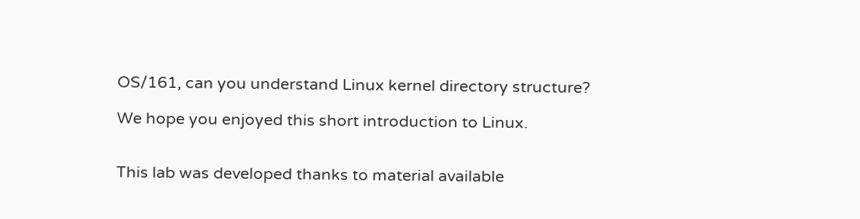OS/161, can you understand Linux kernel directory structure?

We hope you enjoyed this short introduction to Linux.


This lab was developed thanks to material available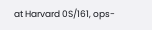at Harvard 0S/161, ops-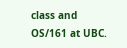class and OS/161 at UBC.